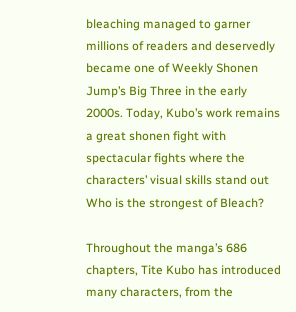bleaching managed to garner millions of readers and deservedly became one of Weekly Shonen Jump’s Big Three in the early 2000s. Today, Kubo’s work remains a great shonen fight with spectacular fights where the characters’ visual skills stand out Who is the strongest of Bleach?

Throughout the manga’s 686 chapters, Tite Kubo has introduced many characters, from the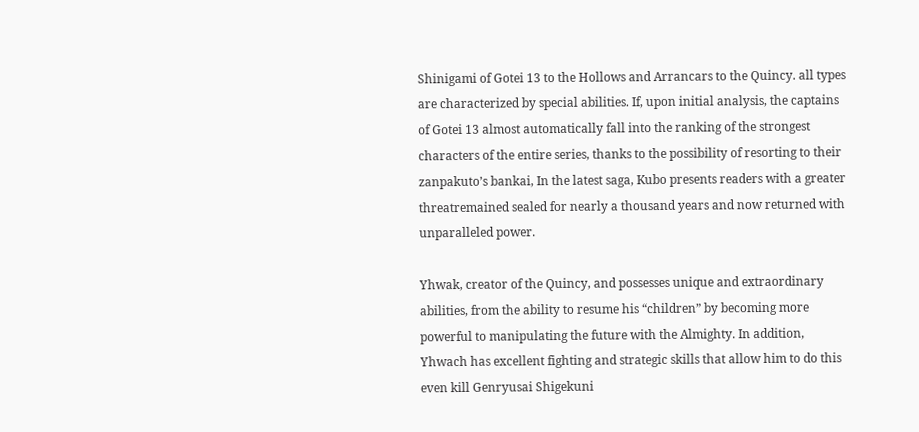Shinigami of Gotei 13 to the Hollows and Arrancars to the Quincy. all types are characterized by special abilities. If, upon initial analysis, the captains of Gotei 13 almost automatically fall into the ranking of the strongest characters of the entire series, thanks to the possibility of resorting to their zanpakuto’s bankai, In the latest saga, Kubo presents readers with a greater threatremained sealed for nearly a thousand years and now returned with unparalleled power.

Yhwak, creator of the Quincy, and possesses unique and extraordinary abilities, from the ability to resume his “children” by becoming more powerful to manipulating the future with the Almighty. In addition, Yhwach has excellent fighting and strategic skills that allow him to do this even kill Genryusai Shigekuni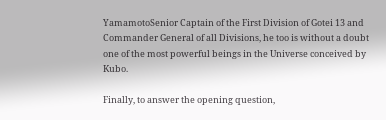YamamotoSenior Captain of the First Division of Gotei 13 and Commander General of all Divisions, he too is without a doubt one of the most powerful beings in the Universe conceived by Kubo.

Finally, to answer the opening question,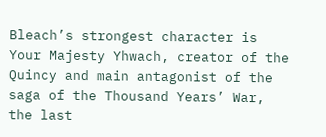Bleach’s strongest character is Your Majesty Yhwach, creator of the Quincy and main antagonist of the saga of the Thousand Years’ War, the last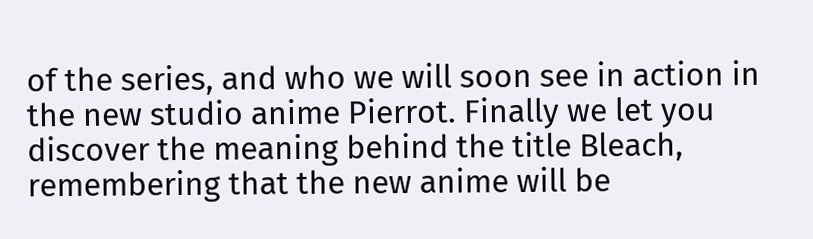of the series, and who we will soon see in action in the new studio anime Pierrot. Finally we let you discover the meaning behind the title Bleach, remembering that the new anime will be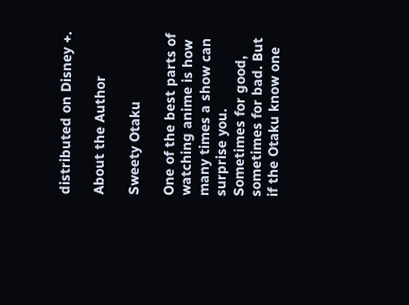distributed on Disney +.

About the Author

Sweety Otaku

One of the best parts of watching anime is how many times a show can surprise you. Sometimes for good, sometimes for bad. But if the Otaku know one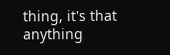thing, it's that anything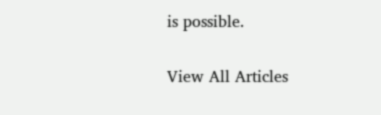is possible.

View All Articles